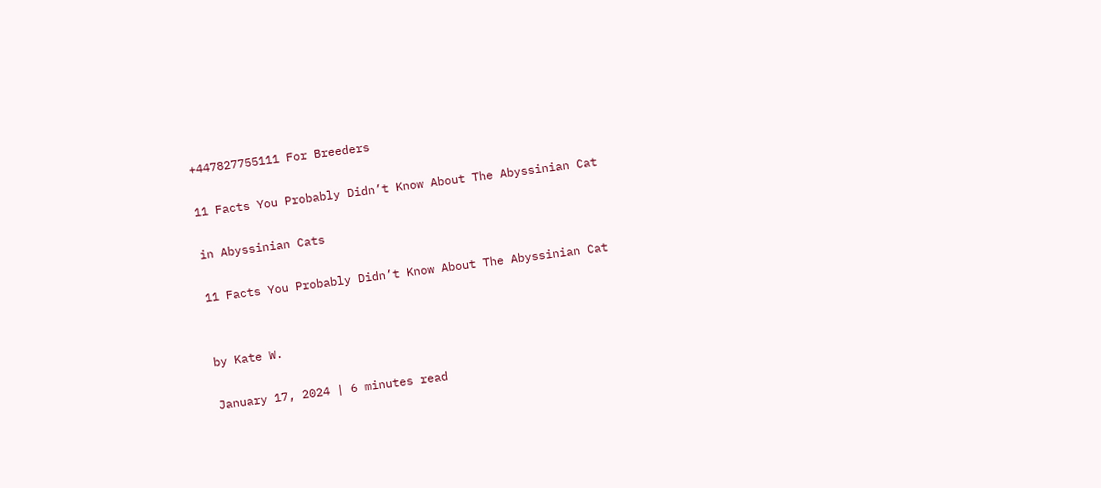+447827755111 For Breeders

11 Facts You Probably Didn’t Know About The Abyssinian Cat

in Abyssinian Cats

11 Facts You Probably Didn’t Know About The Abyssinian Cat


by Kate W.

January 17, 2024 | 6 minutes read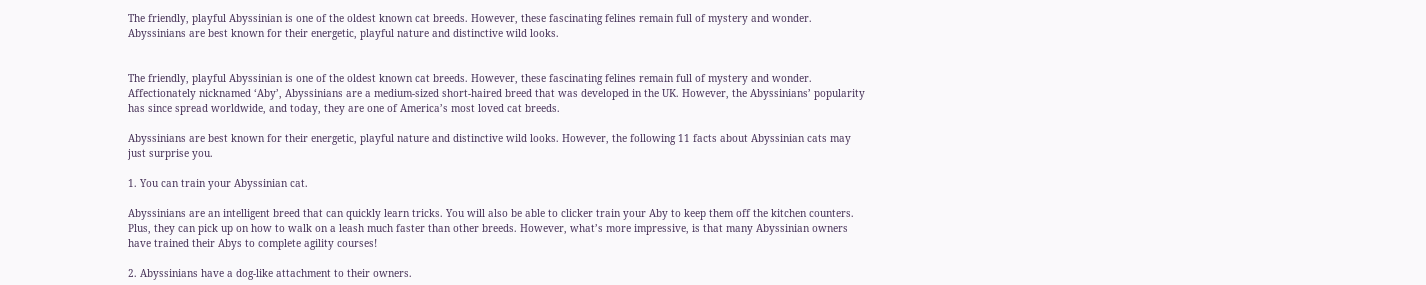The friendly, playful Abyssinian is one of the oldest known cat breeds. However, these fascinating felines remain full of mystery and wonder. Abyssinians are best known for their energetic, playful nature and distinctive wild looks.


The friendly, playful Abyssinian is one of the oldest known cat breeds. However, these fascinating felines remain full of mystery and wonder. Affectionately nicknamed ‘Aby’, Abyssinians are a medium-sized short-haired breed that was developed in the UK. However, the Abyssinians’ popularity has since spread worldwide, and today, they are one of America’s most loved cat breeds.

Abyssinians are best known for their energetic, playful nature and distinctive wild looks. However, the following 11 facts about Abyssinian cats may just surprise you.

1. You can train your Abyssinian cat.

Abyssinians are an intelligent breed that can quickly learn tricks. You will also be able to clicker train your Aby to keep them off the kitchen counters. Plus, they can pick up on how to walk on a leash much faster than other breeds. However, what’s more impressive, is that many Abyssinian owners have trained their Abys to complete agility courses!

2. Abyssinians have a dog-like attachment to their owners.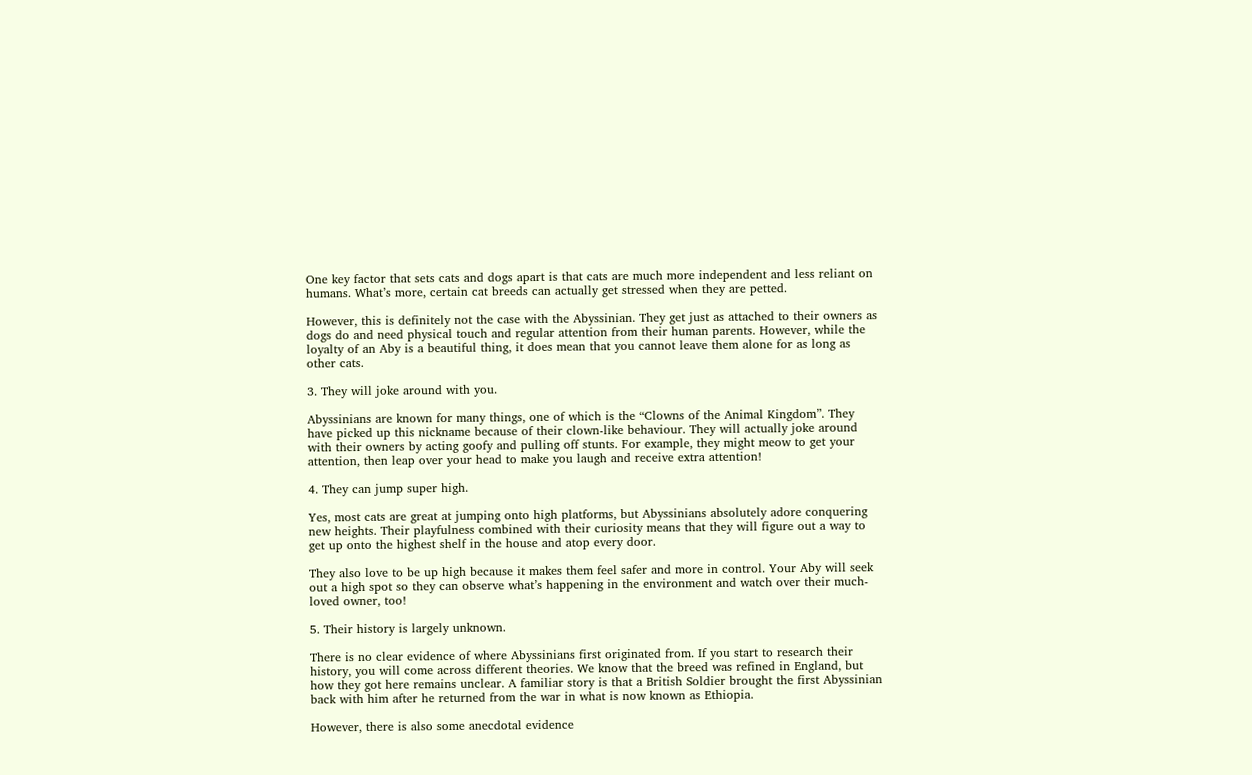One key factor that sets cats and dogs apart is that cats are much more independent and less reliant on humans. What’s more, certain cat breeds can actually get stressed when they are petted.

However, this is definitely not the case with the Abyssinian. They get just as attached to their owners as dogs do and need physical touch and regular attention from their human parents. However, while the loyalty of an Aby is a beautiful thing, it does mean that you cannot leave them alone for as long as other cats.

3. They will joke around with you.

Abyssinians are known for many things, one of which is the “Clowns of the Animal Kingdom”. They have picked up this nickname because of their clown-like behaviour. They will actually joke around with their owners by acting goofy and pulling off stunts. For example, they might meow to get your attention, then leap over your head to make you laugh and receive extra attention!

4. They can jump super high.

Yes, most cats are great at jumping onto high platforms, but Abyssinians absolutely adore conquering new heights. Their playfulness combined with their curiosity means that they will figure out a way to get up onto the highest shelf in the house and atop every door.

They also love to be up high because it makes them feel safer and more in control. Your Aby will seek out a high spot so they can observe what’s happening in the environment and watch over their much-loved owner, too!

5. Their history is largely unknown.

There is no clear evidence of where Abyssinians first originated from. If you start to research their history, you will come across different theories. We know that the breed was refined in England, but how they got here remains unclear. A familiar story is that a British Soldier brought the first Abyssinian back with him after he returned from the war in what is now known as Ethiopia.

However, there is also some anecdotal evidence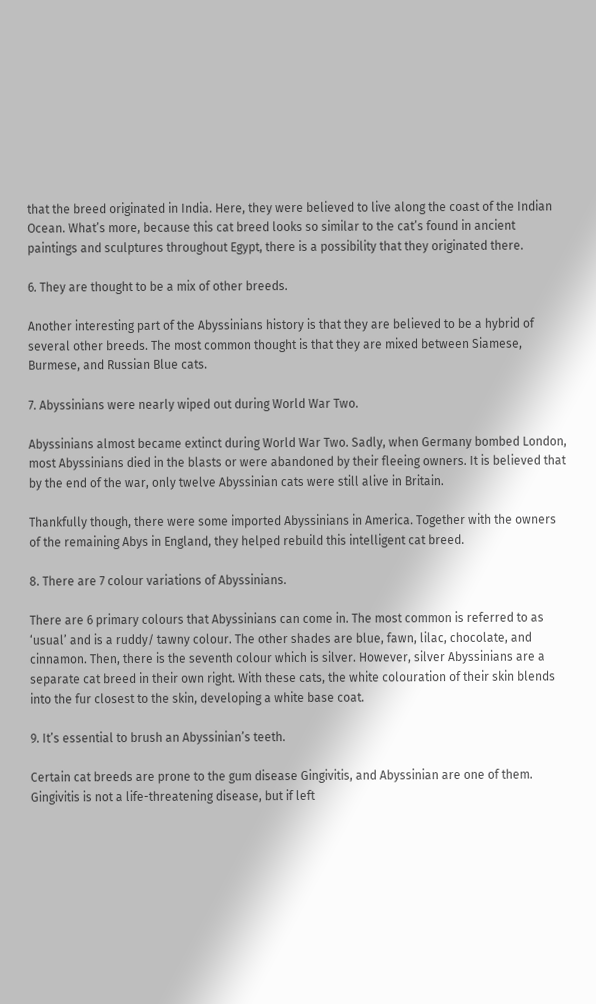that the breed originated in India. Here, they were believed to live along the coast of the Indian Ocean. What’s more, because this cat breed looks so similar to the cat’s found in ancient paintings and sculptures throughout Egypt, there is a possibility that they originated there.

6. They are thought to be a mix of other breeds.

Another interesting part of the Abyssinians history is that they are believed to be a hybrid of several other breeds. The most common thought is that they are mixed between Siamese, Burmese, and Russian Blue cats.

7. Abyssinians were nearly wiped out during World War Two.

Abyssinians almost became extinct during World War Two. Sadly, when Germany bombed London, most Abyssinians died in the blasts or were abandoned by their fleeing owners. It is believed that by the end of the war, only twelve Abyssinian cats were still alive in Britain.

Thankfully though, there were some imported Abyssinians in America. Together with the owners of the remaining Abys in England, they helped rebuild this intelligent cat breed.

8. There are 7 colour variations of Abyssinians.

There are 6 primary colours that Abyssinians can come in. The most common is referred to as ‘usual’ and is a ruddy/ tawny colour. The other shades are blue, fawn, lilac, chocolate, and cinnamon. Then, there is the seventh colour which is silver. However, silver Abyssinians are a separate cat breed in their own right. With these cats, the white colouration of their skin blends into the fur closest to the skin, developing a white base coat.

9. It’s essential to brush an Abyssinian’s teeth.

Certain cat breeds are prone to the gum disease Gingivitis, and Abyssinian are one of them. Gingivitis is not a life-threatening disease, but if left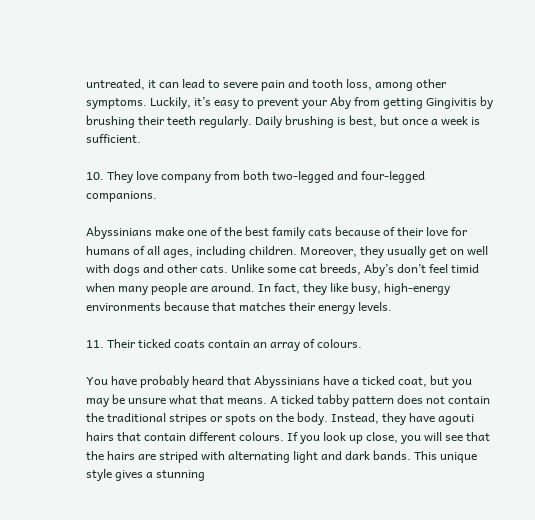untreated, it can lead to severe pain and tooth loss, among other symptoms. Luckily, it’s easy to prevent your Aby from getting Gingivitis by brushing their teeth regularly. Daily brushing is best, but once a week is sufficient.

10. They love company from both two-legged and four-legged companions.

Abyssinians make one of the best family cats because of their love for humans of all ages, including children. Moreover, they usually get on well with dogs and other cats. Unlike some cat breeds, Aby’s don’t feel timid when many people are around. In fact, they like busy, high-energy environments because that matches their energy levels.

11. Their ticked coats contain an array of colours.

You have probably heard that Abyssinians have a ticked coat, but you may be unsure what that means. A ticked tabby pattern does not contain the traditional stripes or spots on the body. Instead, they have agouti hairs that contain different colours. If you look up close, you will see that the hairs are striped with alternating light and dark bands. This unique style gives a stunning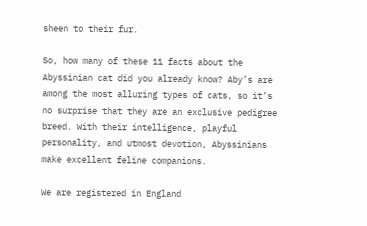sheen to their fur.

So, how many of these 11 facts about the Abyssinian cat did you already know? Aby’s are among the most alluring types of cats, so it’s no surprise that they are an exclusive pedigree breed. With their intelligence, playful personality, and utmost devotion, Abyssinians make excellent feline companions.

We are registered in England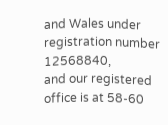and Wales under registration number 12568840,
and our registered office is at 58-60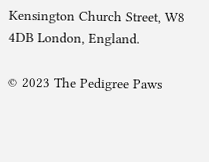Kensington Church Street, W8 4DB London, England.

© 2023 The Pedigree Paws